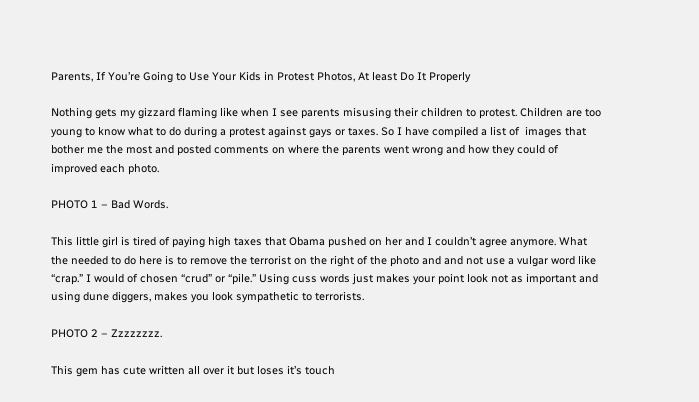Parents, If You’re Going to Use Your Kids in Protest Photos, At least Do It Properly

Nothing gets my gizzard flaming like when I see parents misusing their children to protest. Children are too young to know what to do during a protest against gays or taxes. So I have compiled a list of  images that bother me the most and posted comments on where the parents went wrong and how they could of improved each photo.

PHOTO 1 – Bad Words.

This little girl is tired of paying high taxes that Obama pushed on her and I couldn’t agree anymore. What the needed to do here is to remove the terrorist on the right of the photo and and not use a vulgar word like “crap.” I would of chosen “crud” or “pile.” Using cuss words just makes your point look not as important and using dune diggers, makes you look sympathetic to terrorists.

PHOTO 2 – Zzzzzzzz.

This gem has cute written all over it but loses it’s touch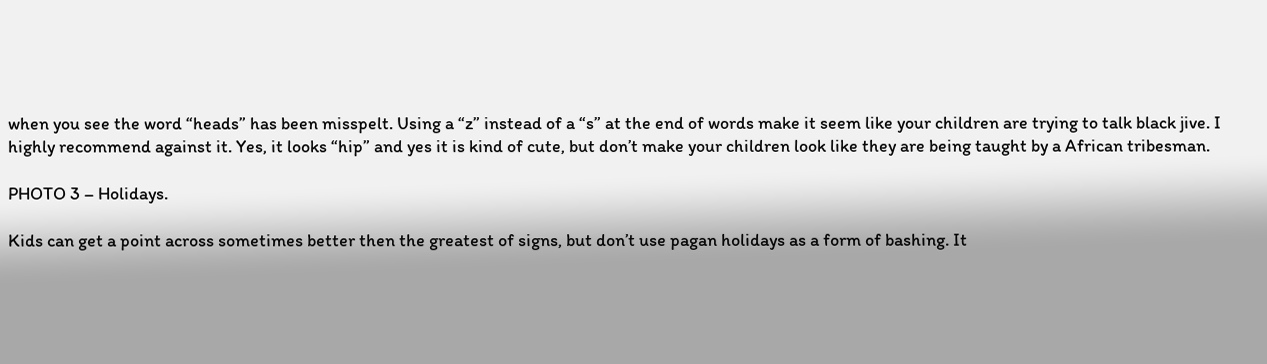when you see the word “heads” has been misspelt. Using a “z” instead of a “s” at the end of words make it seem like your children are trying to talk black jive. I highly recommend against it. Yes, it looks “hip” and yes it is kind of cute, but don’t make your children look like they are being taught by a African tribesman.

PHOTO 3 – Holidays.

Kids can get a point across sometimes better then the greatest of signs, but don’t use pagan holidays as a form of bashing. It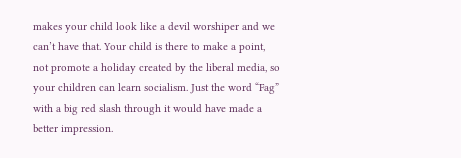makes your child look like a devil worshiper and we can’t have that. Your child is there to make a point, not promote a holiday created by the liberal media, so your children can learn socialism. Just the word “Fag” with a big red slash through it would have made a better impression.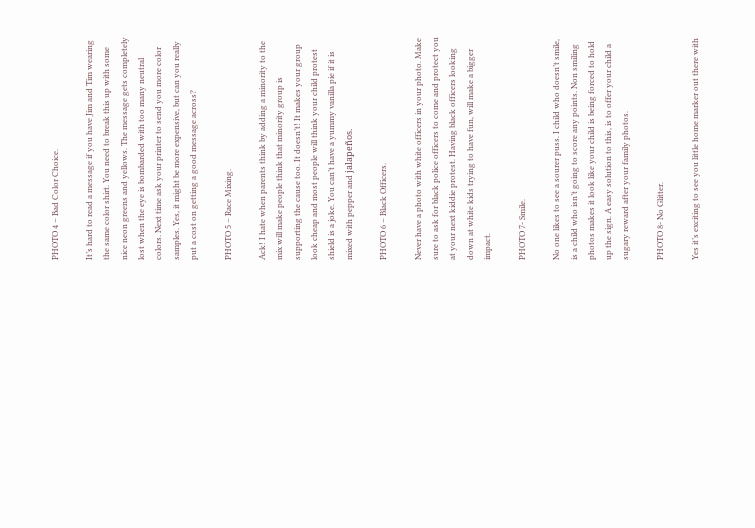PHOTO 4 – Bad Color Choice.

It’s hard to read a message if you have Jim and Tim wearing the same color shirt. You need to break this up with some nice neon greens and yellows. The message gets completely lost when the eye is bombarded with too many neutral colors. Next time ask your printer to send you more color samples. Yes, it might be more expensive, but can you really put a cost on getting a good message across?

PHOTO 5 – Race Mixing.

Ack! I hate when parents think by adding a minority to the mix will make people think that minority group is supporting the cause too. It doesn’t! It makes your group look cheap and most people will think your child protest shield is a joke. You can’t have a yummy vanilla pie if it is mixed with pepper and jalapeños.

PHOTO 6 – Black Officers.

Never have a photo with white officers in your photo. Make sure to ask for black police officers to come and protect you at your next kiddie protest. Having black officers looking down at white kids trying to have fun, will make a bigger impact.

PHOTO 7- Smile.

No one likes to see a sourer puss. I child who doesn’t smile, is a child who isn’t going to score any points. Non smiling photos makes it look like your child is being forced to hold up the sign. A easy solution to this, is to offer your child a sugary reward after your family photos.

PHOTO 8- No Glitter.

Yes it’s exciting to see you little home marker out there with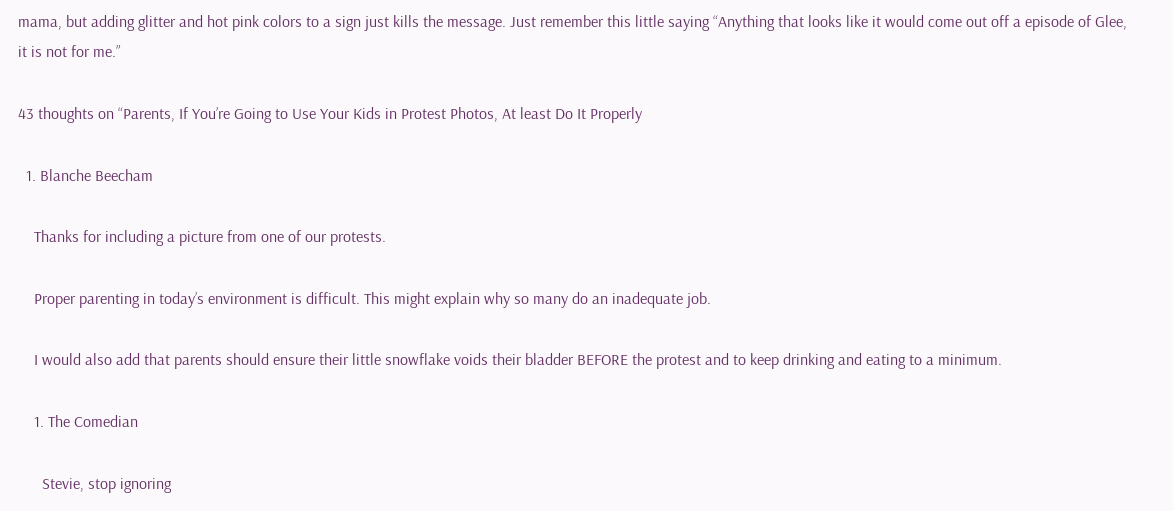mama, but adding glitter and hot pink colors to a sign just kills the message. Just remember this little saying “Anything that looks like it would come out off a episode of Glee, it is not for me.”

43 thoughts on “Parents, If You’re Going to Use Your Kids in Protest Photos, At least Do It Properly

  1. Blanche Beecham

    Thanks for including a picture from one of our protests.

    Proper parenting in today’s environment is difficult. This might explain why so many do an inadequate job.

    I would also add that parents should ensure their little snowflake voids their bladder BEFORE the protest and to keep drinking and eating to a minimum.

    1. The Comedian

      Stevie, stop ignoring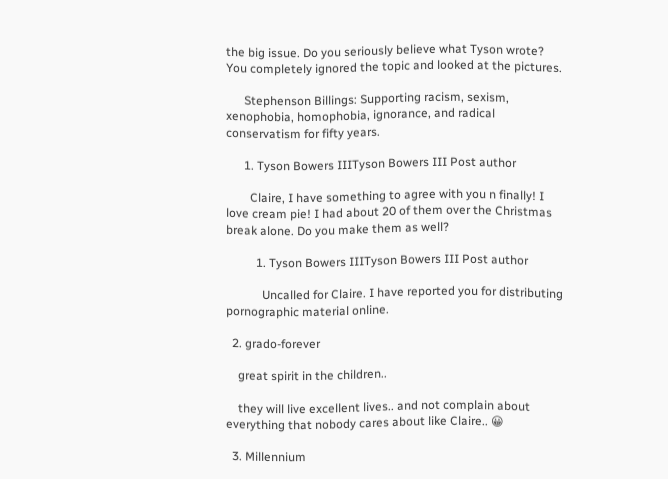the big issue. Do you seriously believe what Tyson wrote? You completely ignored the topic and looked at the pictures.

      Stephenson Billings: Supporting racism, sexism, xenophobia, homophobia, ignorance, and radical conservatism for fifty years.

      1. Tyson Bowers IIITyson Bowers III Post author

        Claire, I have something to agree with you n finally! I love cream pie! I had about 20 of them over the Christmas break alone. Do you make them as well?

          1. Tyson Bowers IIITyson Bowers III Post author

            Uncalled for Claire. I have reported you for distributing pornographic material online.

  2. grado-forever

    great spirit in the children..

    they will live excellent lives.. and not complain about everything that nobody cares about like Claire.. 😀

  3. Millennium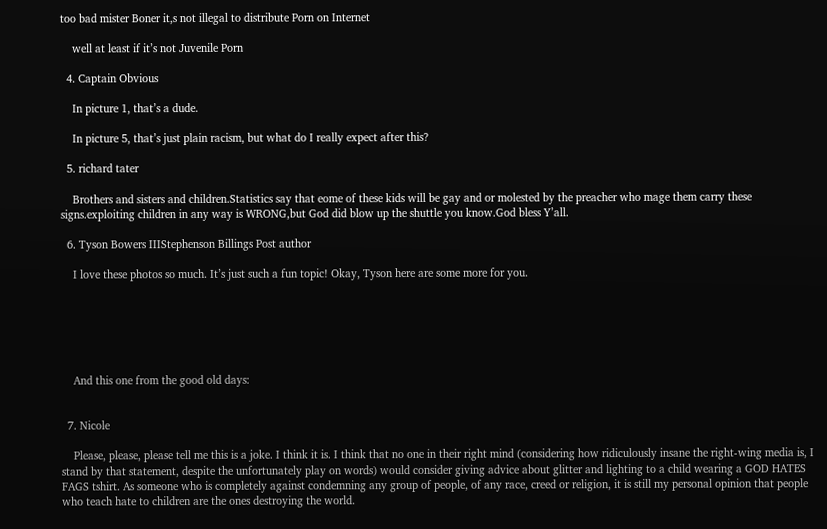too bad mister Boner it,s not illegal to distribute Porn on Internet

    well at least if it’s not Juvenile Porn

  4. Captain Obvious

    In picture 1, that’s a dude.

    In picture 5, that’s just plain racism, but what do I really expect after this?

  5. richard tater

    Brothers and sisters and children.Statistics say that eome of these kids will be gay and or molested by the preacher who mage them carry these signs.exploiting children in any way is WRONG,but God did blow up the shuttle you know.God bless Y’all.

  6. Tyson Bowers IIIStephenson Billings Post author

    I love these photos so much. It’s just such a fun topic! Okay, Tyson here are some more for you.






    And this one from the good old days:


  7. Nicole

    Please, please, please tell me this is a joke. I think it is. I think that no one in their right mind (considering how ridiculously insane the right-wing media is, I stand by that statement, despite the unfortunately play on words) would consider giving advice about glitter and lighting to a child wearing a GOD HATES FAGS tshirt. As someone who is completely against condemning any group of people, of any race, creed or religion, it is still my personal opinion that people who teach hate to children are the ones destroying the world.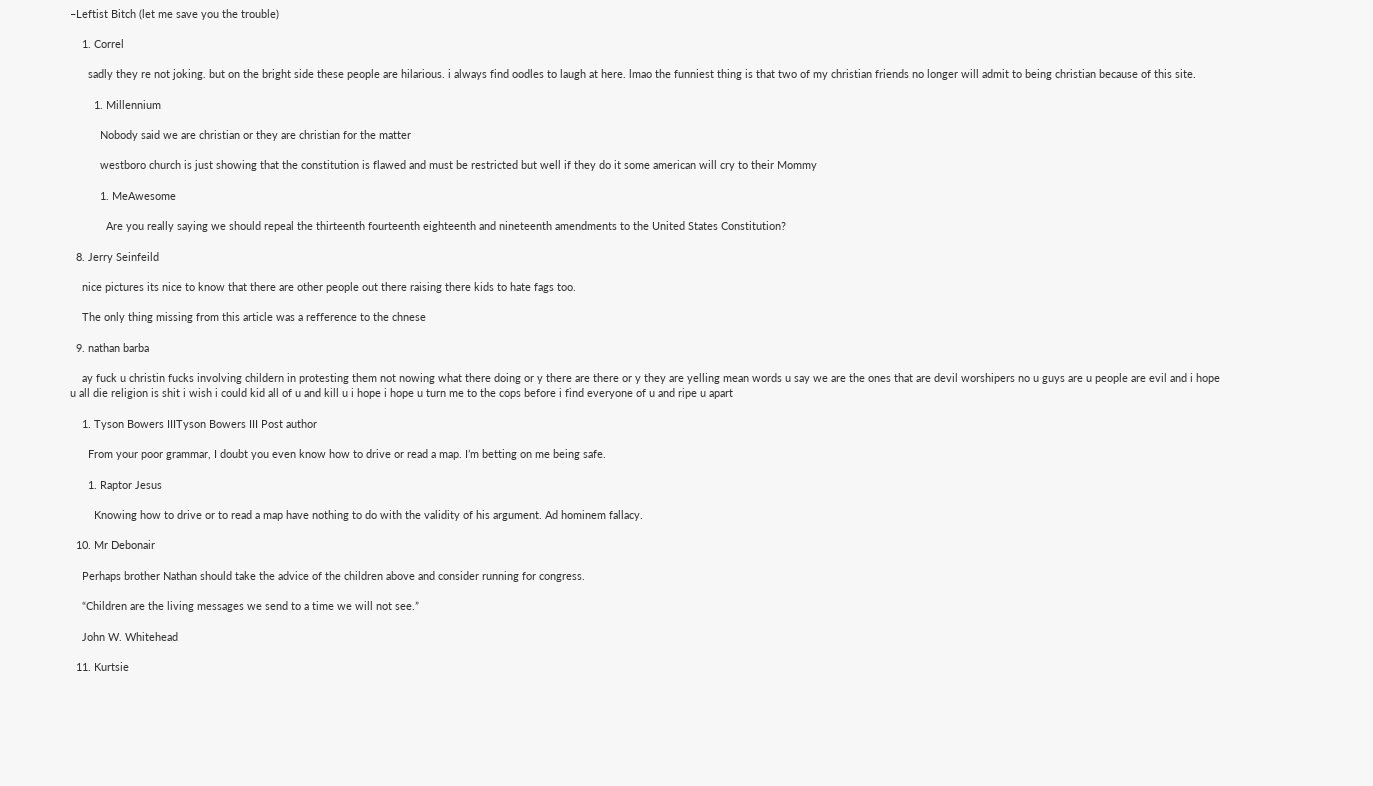–Leftist Bitch (let me save you the trouble)

    1. Correl

      sadly they re not joking. but on the bright side these people are hilarious. i always find oodles to laugh at here. lmao the funniest thing is that two of my christian friends no longer will admit to being christian because of this site.

        1. Millennium

          Nobody said we are christian or they are christian for the matter

          westboro church is just showing that the constitution is flawed and must be restricted but well if they do it some american will cry to their Mommy

          1. MeAwesome

            Are you really saying we should repeal the thirteenth fourteenth eighteenth and nineteenth amendments to the United States Constitution?

  8. Jerry Seinfeild

    nice pictures its nice to know that there are other people out there raising there kids to hate fags too.

    The only thing missing from this article was a refference to the chnese

  9. nathan barba

    ay fuck u christin fucks involving childern in protesting them not nowing what there doing or y there are there or y they are yelling mean words u say we are the ones that are devil worshipers no u guys are u people are evil and i hope u all die religion is shit i wish i could kid all of u and kill u i hope i hope u turn me to the cops before i find everyone of u and ripe u apart

    1. Tyson Bowers IIITyson Bowers III Post author

      From your poor grammar, I doubt you even know how to drive or read a map. I’m betting on me being safe.

      1. Raptor Jesus

        Knowing how to drive or to read a map have nothing to do with the validity of his argument. Ad hominem fallacy.

  10. Mr Debonair

    Perhaps brother Nathan should take the advice of the children above and consider running for congress.

    “Children are the living messages we send to a time we will not see.”

    John W. Whitehead

  11. Kurtsie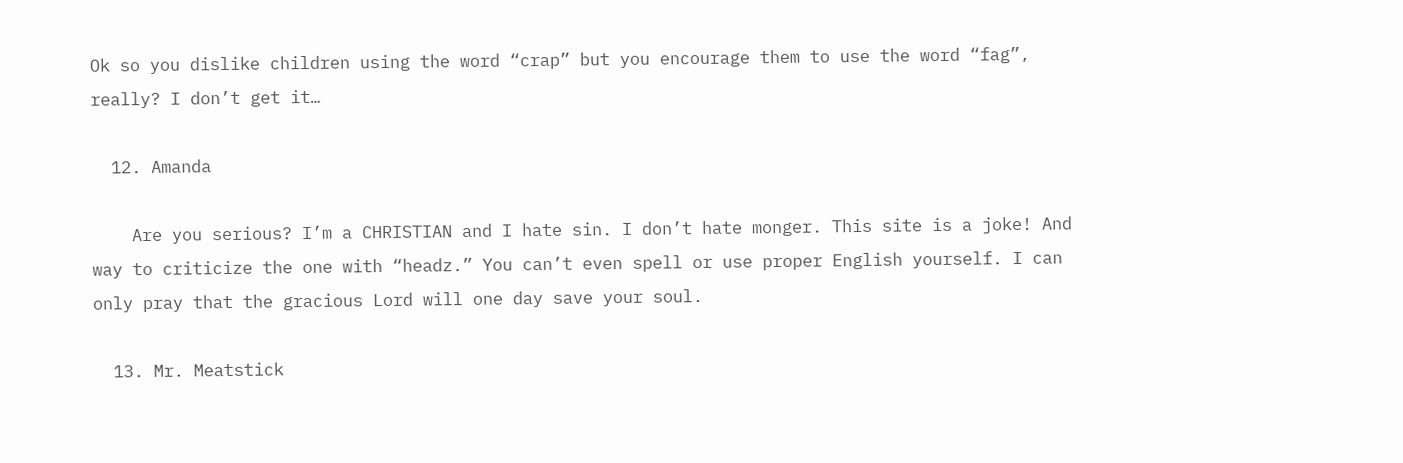Ok so you dislike children using the word “crap” but you encourage them to use the word “fag”, really? I don’t get it…

  12. Amanda

    Are you serious? I’m a CHRISTIAN and I hate sin. I don’t hate monger. This site is a joke! And way to criticize the one with “headz.” You can’t even spell or use proper English yourself. I can only pray that the gracious Lord will one day save your soul.

  13. Mr. Meatstick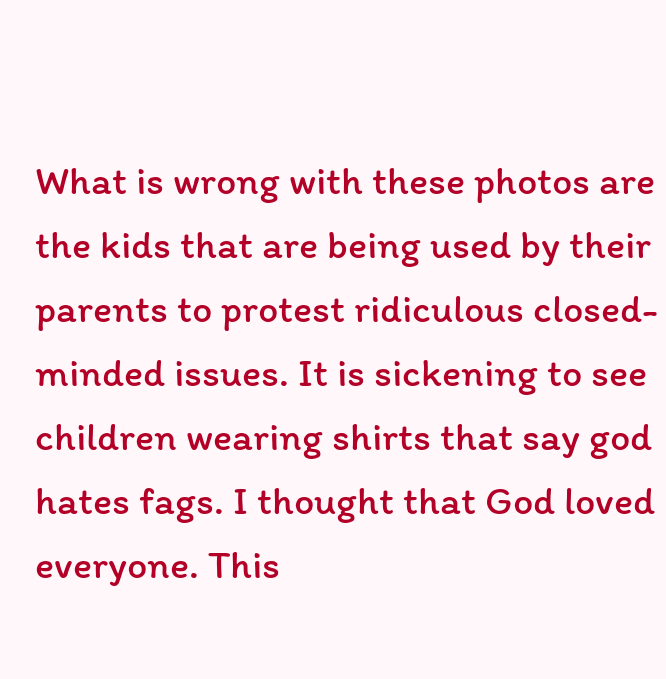What is wrong with these photos are the kids that are being used by their parents to protest ridiculous closed-minded issues. It is sickening to see children wearing shirts that say god hates fags. I thought that God loved everyone. This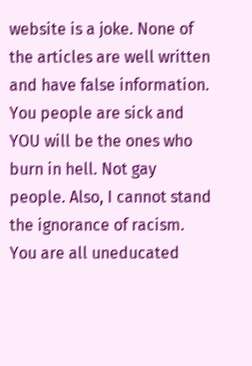website is a joke. None of the articles are well written and have false information. You people are sick and YOU will be the ones who burn in hell. Not gay people. Also, I cannot stand the ignorance of racism. You are all uneducated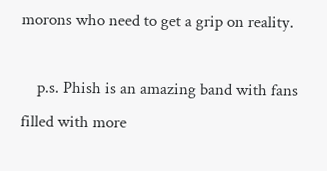morons who need to get a grip on reality.

    p.s. Phish is an amazing band with fans filled with more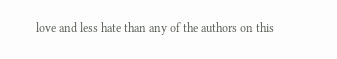love and less hate than any of the authors on this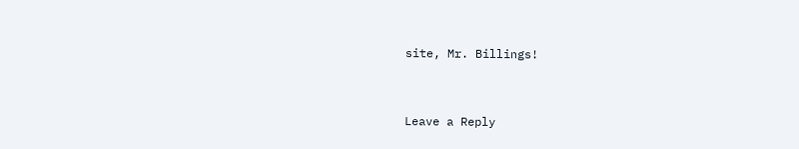site, Mr. Billings!


Leave a Reply